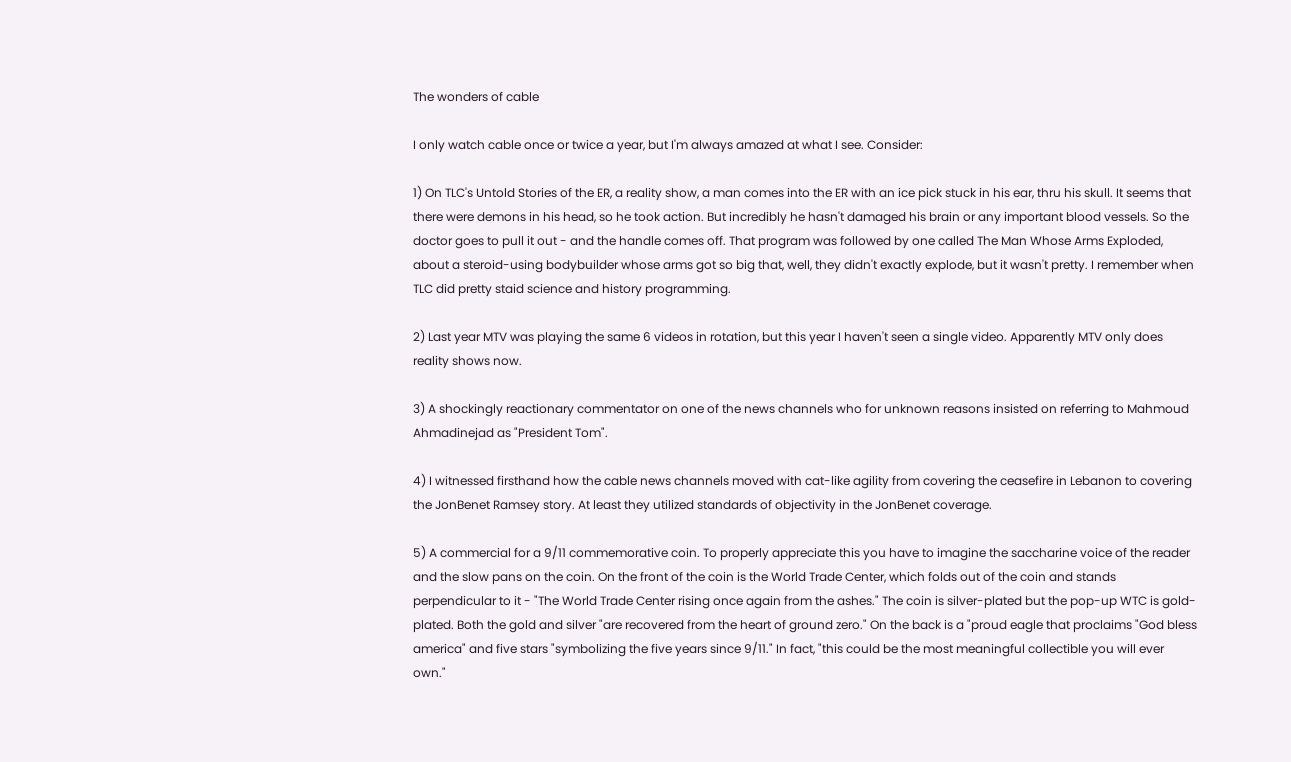The wonders of cable

I only watch cable once or twice a year, but I'm always amazed at what I see. Consider:

1) On TLC's Untold Stories of the ER, a reality show, a man comes into the ER with an ice pick stuck in his ear, thru his skull. It seems that there were demons in his head, so he took action. But incredibly he hasn't damaged his brain or any important blood vessels. So the doctor goes to pull it out - and the handle comes off. That program was followed by one called The Man Whose Arms Exploded, about a steroid-using bodybuilder whose arms got so big that, well, they didn't exactly explode, but it wasn't pretty. I remember when TLC did pretty staid science and history programming.

2) Last year MTV was playing the same 6 videos in rotation, but this year I haven't seen a single video. Apparently MTV only does reality shows now.

3) A shockingly reactionary commentator on one of the news channels who for unknown reasons insisted on referring to Mahmoud Ahmadinejad as "President Tom".

4) I witnessed firsthand how the cable news channels moved with cat-like agility from covering the ceasefire in Lebanon to covering the JonBenet Ramsey story. At least they utilized standards of objectivity in the JonBenet coverage.

5) A commercial for a 9/11 commemorative coin. To properly appreciate this you have to imagine the saccharine voice of the reader and the slow pans on the coin. On the front of the coin is the World Trade Center, which folds out of the coin and stands perpendicular to it - "The World Trade Center rising once again from the ashes." The coin is silver-plated but the pop-up WTC is gold-plated. Both the gold and silver "are recovered from the heart of ground zero." On the back is a "proud eagle that proclaims "God bless america" and five stars "symbolizing the five years since 9/11." In fact, "this could be the most meaningful collectible you will ever own."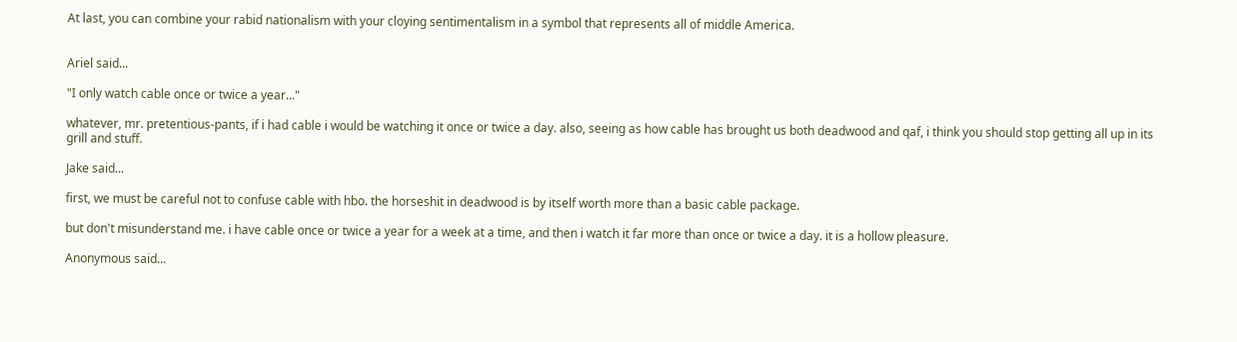At last, you can combine your rabid nationalism with your cloying sentimentalism in a symbol that represents all of middle America.


Ariel said...

"I only watch cable once or twice a year..."

whatever, mr. pretentious-pants, if i had cable i would be watching it once or twice a day. also, seeing as how cable has brought us both deadwood and qaf, i think you should stop getting all up in its grill and stuff.

Jake said...

first, we must be careful not to confuse cable with hbo. the horseshit in deadwood is by itself worth more than a basic cable package.

but don't misunderstand me. i have cable once or twice a year for a week at a time, and then i watch it far more than once or twice a day. it is a hollow pleasure.

Anonymous said...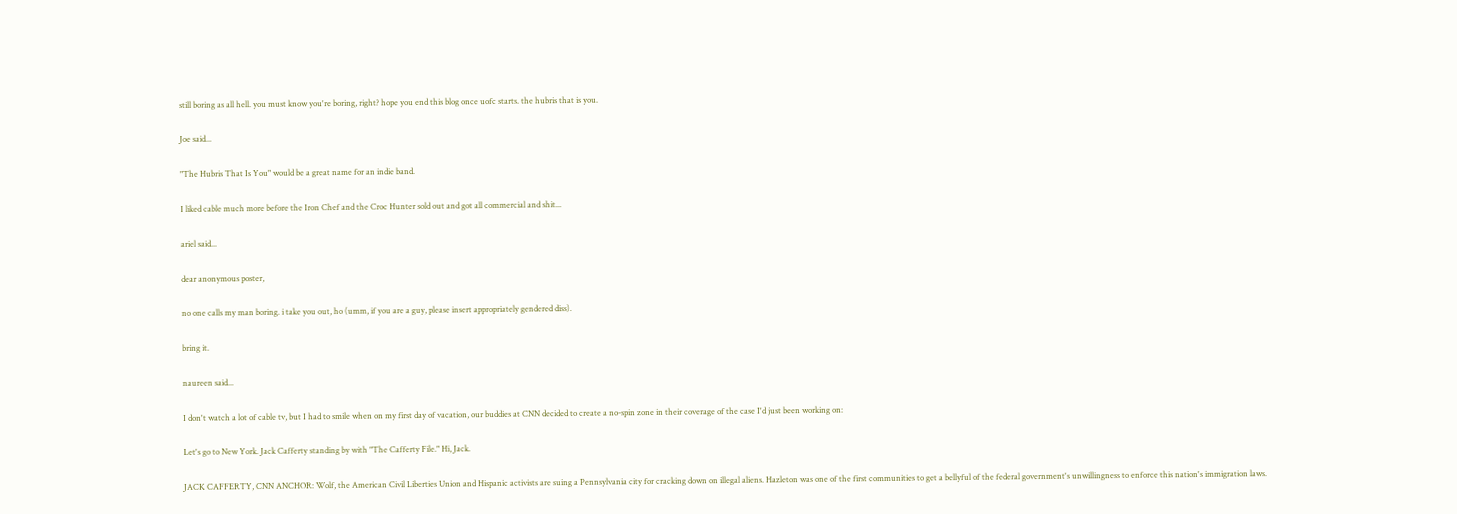still boring as all hell. you must know you're boring, right? hope you end this blog once uofc starts. the hubris that is you.

Joe said...

"The Hubris That Is You" would be a great name for an indie band.

I liked cable much more before the Iron Chef and the Croc Hunter sold out and got all commercial and shit...

ariel said...

dear anonymous poster,

no one calls my man boring. i take you out, ho (umm, if you are a guy, please insert appropriately gendered diss).

bring it.

naureen said...

I don't watch a lot of cable tv, but I had to smile when on my first day of vacation, our buddies at CNN decided to create a no-spin zone in their coverage of the case I'd just been working on:

Let's go to New York. Jack Cafferty standing by with "The Cafferty File." Hi, Jack.

JACK CAFFERTY, CNN ANCHOR: Wolf, the American Civil Liberties Union and Hispanic activists are suing a Pennsylvania city for cracking down on illegal aliens. Hazleton was one of the first communities to get a bellyful of the federal government's unwillingness to enforce this nation's immigration laws.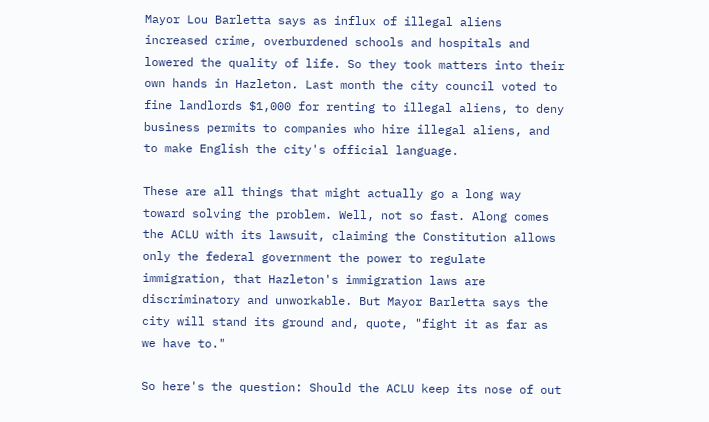Mayor Lou Barletta says as influx of illegal aliens increased crime, overburdened schools and hospitals and lowered the quality of life. So they took matters into their own hands in Hazleton. Last month the city council voted to fine landlords $1,000 for renting to illegal aliens, to deny business permits to companies who hire illegal aliens, and to make English the city's official language.

These are all things that might actually go a long way toward solving the problem. Well, not so fast. Along comes the ACLU with its lawsuit, claiming the Constitution allows only the federal government the power to regulate immigration, that Hazleton's immigration laws are discriminatory and unworkable. But Mayor Barletta says the city will stand its ground and, quote, "fight it as far as we have to."

So here's the question: Should the ACLU keep its nose of out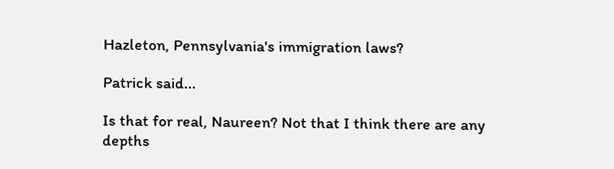Hazleton, Pennsylvania's immigration laws?

Patrick said...

Is that for real, Naureen? Not that I think there are any depths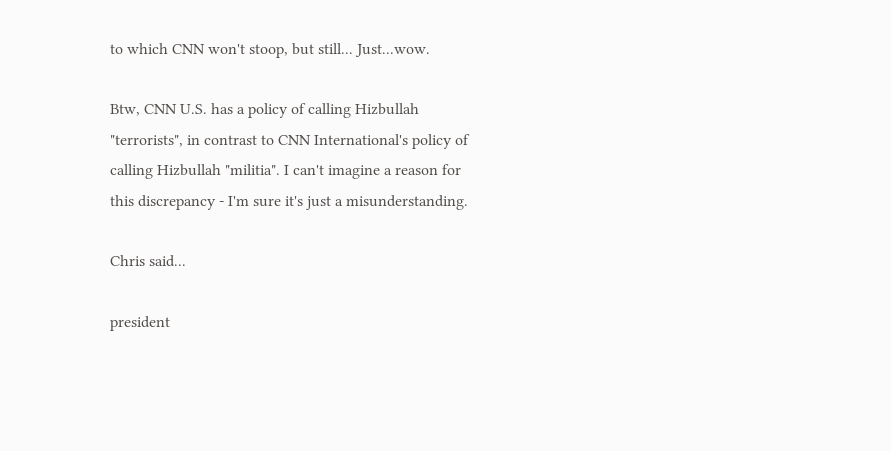to which CNN won't stoop, but still... Just...wow.

Btw, CNN U.S. has a policy of calling Hizbullah "terrorists", in contrast to CNN International's policy of calling Hizbullah "militia". I can't imagine a reason for this discrepancy - I'm sure it's just a misunderstanding.

Chris said...

president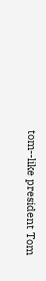tom--like president Tom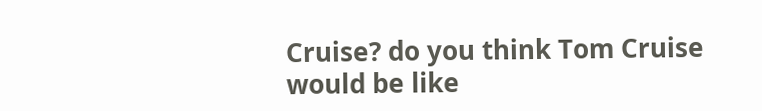Cruise? do you think Tom Cruise would be like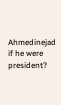Ahmedinejad if he were president?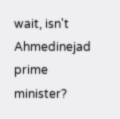wait, isn't Ahmedinejad prime minister?